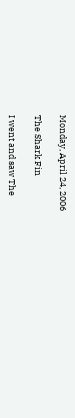Monday, April 24, 2006

The Shark Fin

I went and saw The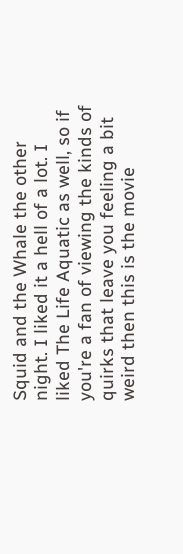Squid and the Whale the other night. I liked it a hell of a lot. I liked The Life Aquatic as well, so if you're a fan of viewing the kinds of quirks that leave you feeling a bit weird then this is the movie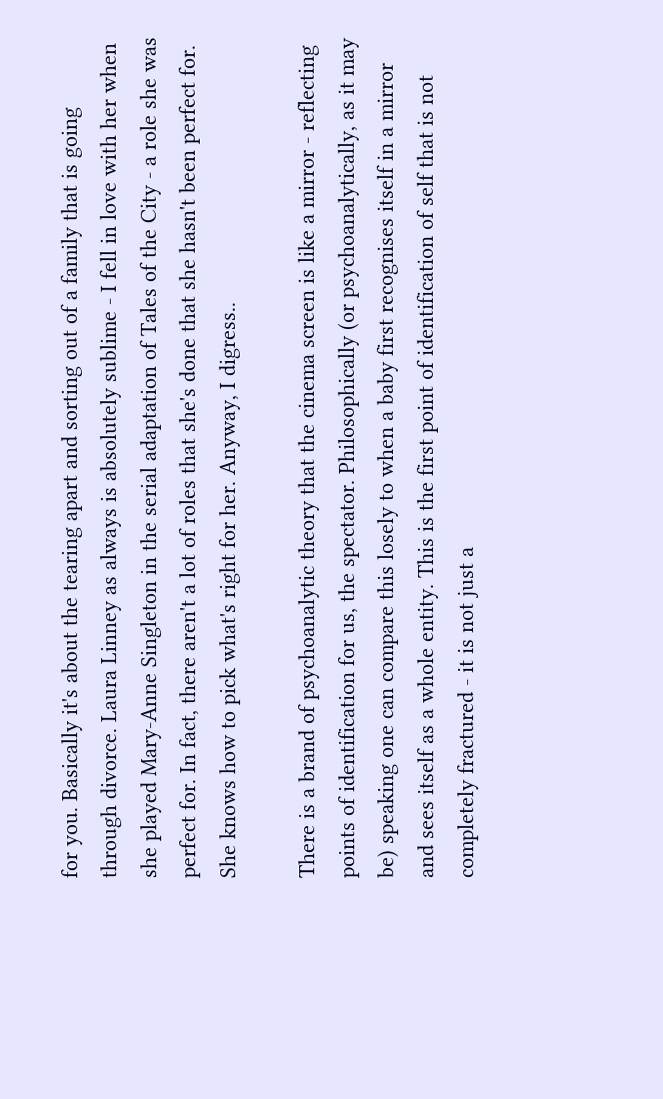for you. Basically it's about the tearing apart and sorting out of a family that is going through divorce. Laura Linney as always is absolutely sublime - I fell in love with her when she played Mary-Anne Singleton in the serial adaptation of Tales of the City - a role she was perfect for. In fact, there aren't a lot of roles that she's done that she hasn't been perfect for. She knows how to pick what's right for her. Anyway, I digress..

There is a brand of psychoanalytic theory that the cinema screen is like a mirror - reflecting points of identification for us, the spectator. Philosophically (or psychoanalytically, as it may be) speaking one can compare this losely to when a baby first recognises itself in a mirror and sees itself as a whole entity. This is the first point of identification of self that is not completely fractured - it is not just a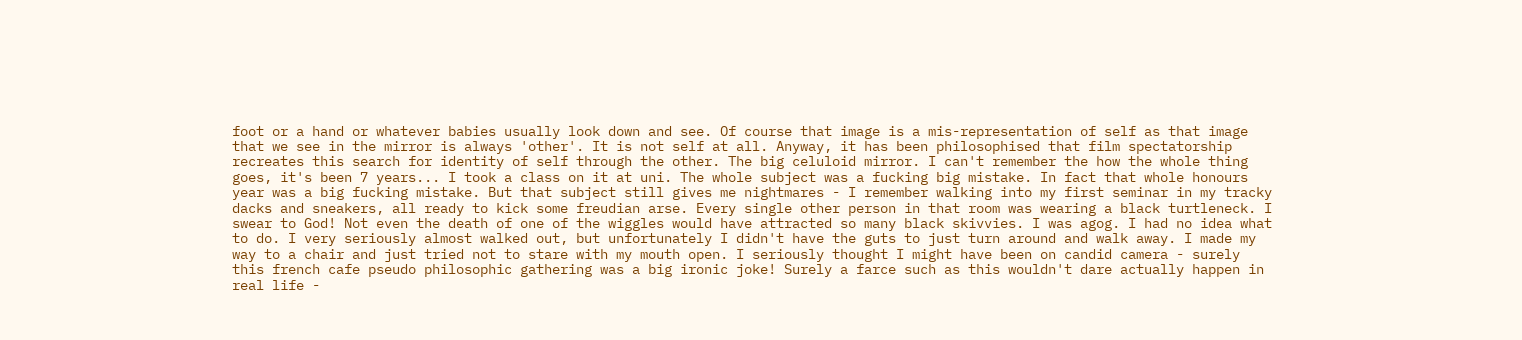foot or a hand or whatever babies usually look down and see. Of course that image is a mis-representation of self as that image that we see in the mirror is always 'other'. It is not self at all. Anyway, it has been philosophised that film spectatorship recreates this search for identity of self through the other. The big celuloid mirror. I can't remember the how the whole thing goes, it's been 7 years... I took a class on it at uni. The whole subject was a fucking big mistake. In fact that whole honours year was a big fucking mistake. But that subject still gives me nightmares - I remember walking into my first seminar in my tracky dacks and sneakers, all ready to kick some freudian arse. Every single other person in that room was wearing a black turtleneck. I swear to God! Not even the death of one of the wiggles would have attracted so many black skivvies. I was agog. I had no idea what to do. I very seriously almost walked out, but unfortunately I didn't have the guts to just turn around and walk away. I made my way to a chair and just tried not to stare with my mouth open. I seriously thought I might have been on candid camera - surely this french cafe pseudo philosophic gathering was a big ironic joke! Surely a farce such as this wouldn't dare actually happen in real life -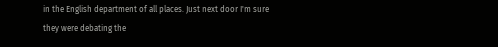in the English department of all places. Just next door I'm sure they were debating the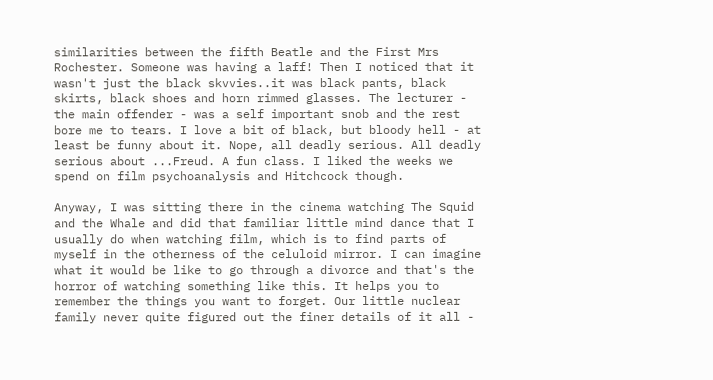similarities between the fifth Beatle and the First Mrs Rochester. Someone was having a laff! Then I noticed that it wasn't just the black skvvies..it was black pants, black skirts, black shoes and horn rimmed glasses. The lecturer - the main offender - was a self important snob and the rest bore me to tears. I love a bit of black, but bloody hell - at least be funny about it. Nope, all deadly serious. All deadly serious about ...Freud. A fun class. I liked the weeks we spend on film psychoanalysis and Hitchcock though.

Anyway, I was sitting there in the cinema watching The Squid and the Whale and did that familiar little mind dance that I usually do when watching film, which is to find parts of myself in the otherness of the celuloid mirror. I can imagine what it would be like to go through a divorce and that's the horror of watching something like this. It helps you to remember the things you want to forget. Our little nuclear family never quite figured out the finer details of it all -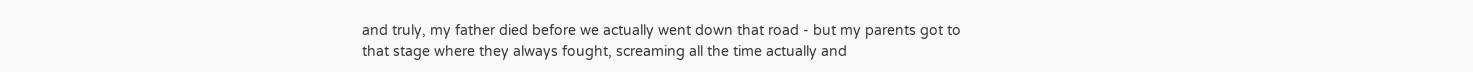and truly, my father died before we actually went down that road - but my parents got to that stage where they always fought, screaming all the time actually and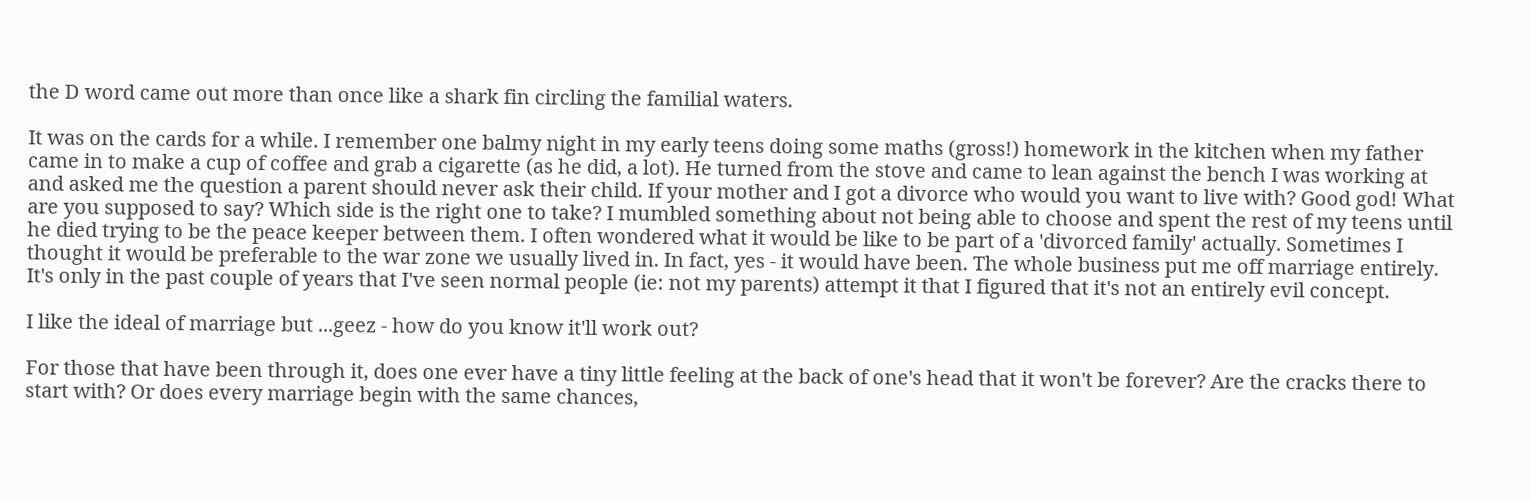the D word came out more than once like a shark fin circling the familial waters.

It was on the cards for a while. I remember one balmy night in my early teens doing some maths (gross!) homework in the kitchen when my father came in to make a cup of coffee and grab a cigarette (as he did, a lot). He turned from the stove and came to lean against the bench I was working at and asked me the question a parent should never ask their child. If your mother and I got a divorce who would you want to live with? Good god! What are you supposed to say? Which side is the right one to take? I mumbled something about not being able to choose and spent the rest of my teens until he died trying to be the peace keeper between them. I often wondered what it would be like to be part of a 'divorced family' actually. Sometimes I thought it would be preferable to the war zone we usually lived in. In fact, yes - it would have been. The whole business put me off marriage entirely. It's only in the past couple of years that I've seen normal people (ie: not my parents) attempt it that I figured that it's not an entirely evil concept.

I like the ideal of marriage but ...geez - how do you know it'll work out?

For those that have been through it, does one ever have a tiny little feeling at the back of one's head that it won't be forever? Are the cracks there to start with? Or does every marriage begin with the same chances,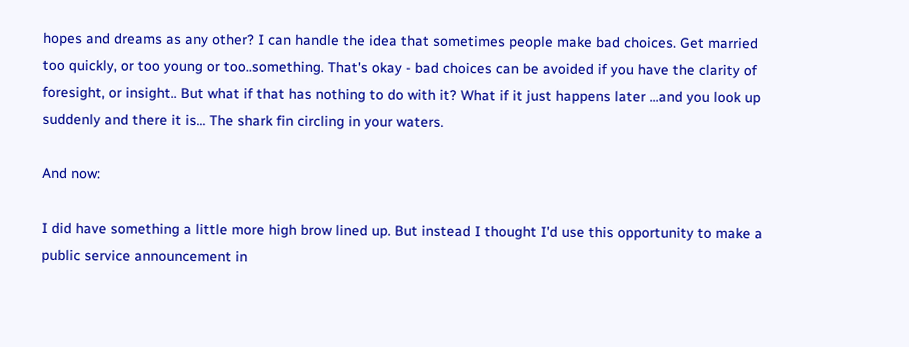hopes and dreams as any other? I can handle the idea that sometimes people make bad choices. Get married too quickly, or too young or too..something. That's okay - bad choices can be avoided if you have the clarity of foresight, or insight.. But what if that has nothing to do with it? What if it just happens later ...and you look up suddenly and there it is... The shark fin circling in your waters.

And now:

I did have something a little more high brow lined up. But instead I thought I'd use this opportunity to make a public service announcement in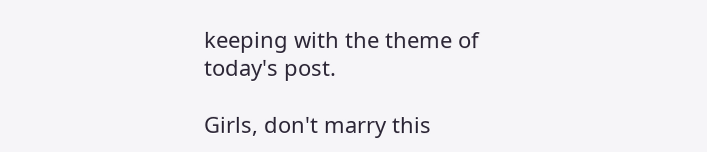keeping with the theme of today's post.

Girls, don't marry this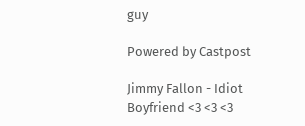guy

Powered by Castpost

Jimmy Fallon - Idiot Boyfriend <3 <3 <3